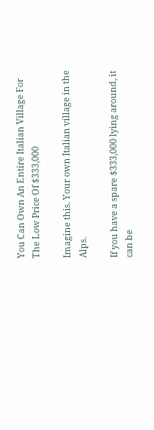You Can Own An Entire Italian Village For The Low Price Of $333,000

Imagine this. Your own Italian village in the Alps.

If you have a spare $333,000 lying around, it can be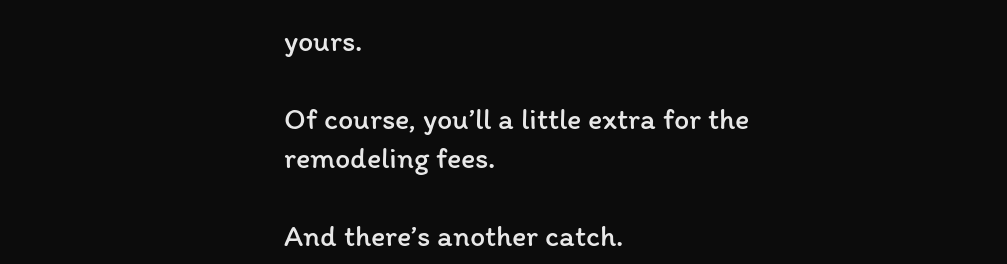yours.

Of course, you’ll a little extra for the remodeling fees.

And there’s another catch.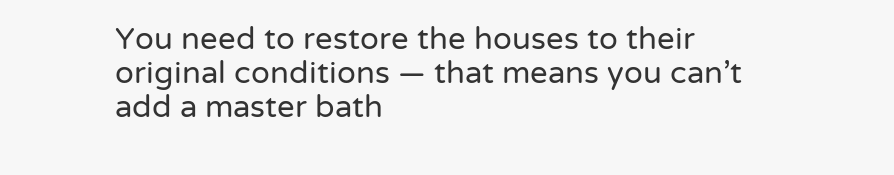You need to restore the houses to their original conditions — that means you can’t add a master bath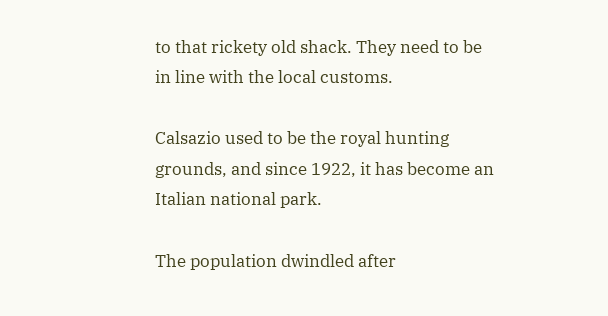to that rickety old shack. They need to be in line with the local customs.

Calsazio used to be the royal hunting grounds, and since 1922, it has become an Italian national park.

The population dwindled after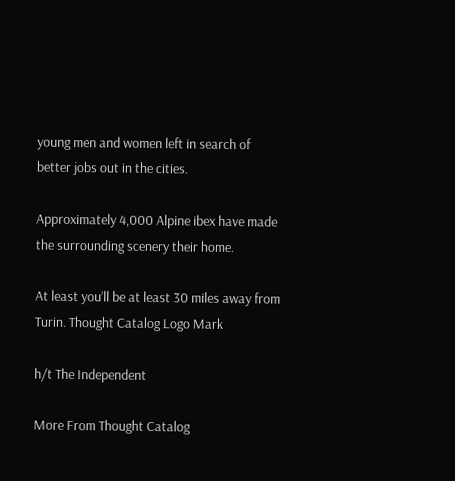young men and women left in search of better jobs out in the cities.

Approximately 4,000 Alpine ibex have made the surrounding scenery their home.

At least you’ll be at least 30 miles away from Turin. Thought Catalog Logo Mark

h/t The Independent

More From Thought Catalog